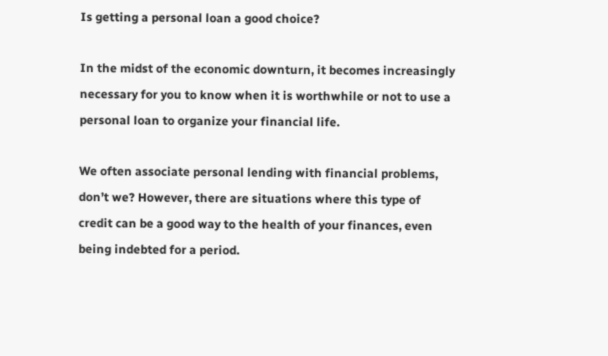Is getting a personal loan a good choice?

In the midst of the economic downturn, it becomes increasingly necessary for you to know when it is worthwhile or not to use a personal loan to organize your financial life.

We often associate personal lending with financial problems, don’t we? However, there are situations where this type of credit can be a good way to the health of your finances, even being indebted for a period.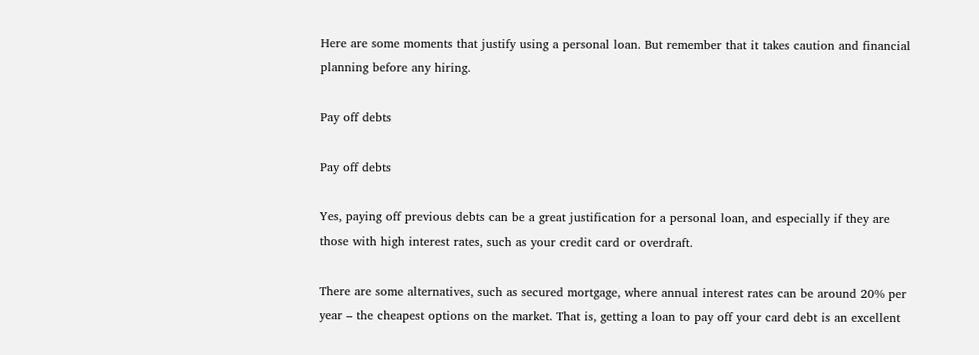Here are some moments that justify using a personal loan. But remember that it takes caution and financial planning before any hiring.

Pay off debts

Pay off debts

Yes, paying off previous debts can be a great justification for a personal loan, and especially if they are those with high interest rates, such as your credit card or overdraft.

There are some alternatives, such as secured mortgage, where annual interest rates can be around 20% per year – the cheapest options on the market. That is, getting a loan to pay off your card debt is an excellent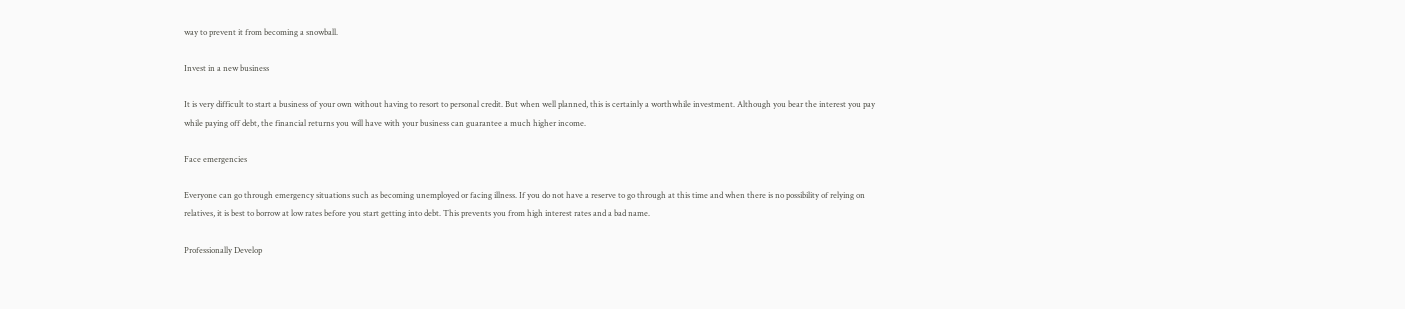way to prevent it from becoming a snowball.

Invest in a new business

It is very difficult to start a business of your own without having to resort to personal credit. But when well planned, this is certainly a worthwhile investment. Although you bear the interest you pay while paying off debt, the financial returns you will have with your business can guarantee a much higher income.

Face emergencies

Everyone can go through emergency situations such as becoming unemployed or facing illness. If you do not have a reserve to go through at this time and when there is no possibility of relying on relatives, it is best to borrow at low rates before you start getting into debt. This prevents you from high interest rates and a bad name.

Professionally Develop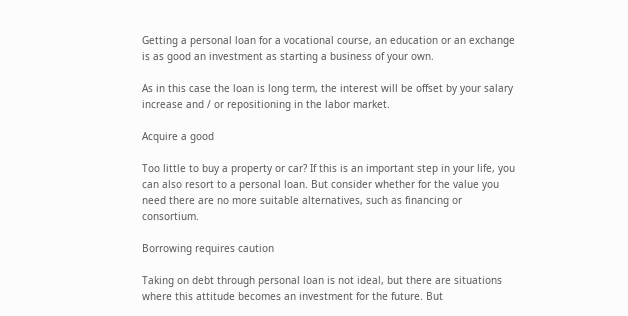Getting a personal loan for a vocational course, an education or an exchange is as good an investment as starting a business of your own.

As in this case the loan is long term, the interest will be offset by your salary increase and / or repositioning in the labor market.

Acquire a good

Too little to buy a property or car? If this is an important step in your life, you can also resort to a personal loan. But consider whether for the value you need there are no more suitable alternatives, such as financing or consortium.

Borrowing requires caution

Taking on debt through personal loan is not ideal, but there are situations where this attitude becomes an investment for the future. But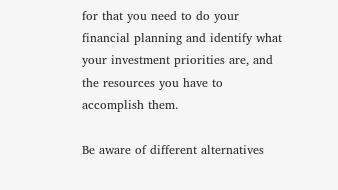for that you need to do your financial planning and identify what your investment priorities are, and the resources you have to accomplish them.

Be aware of different alternatives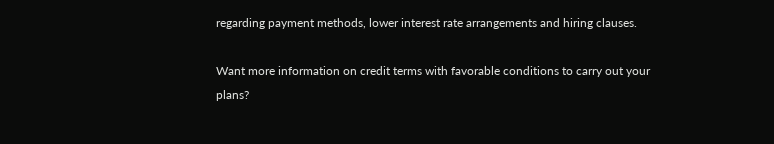regarding payment methods, lower interest rate arrangements and hiring clauses.

Want more information on credit terms with favorable conditions to carry out your plans?